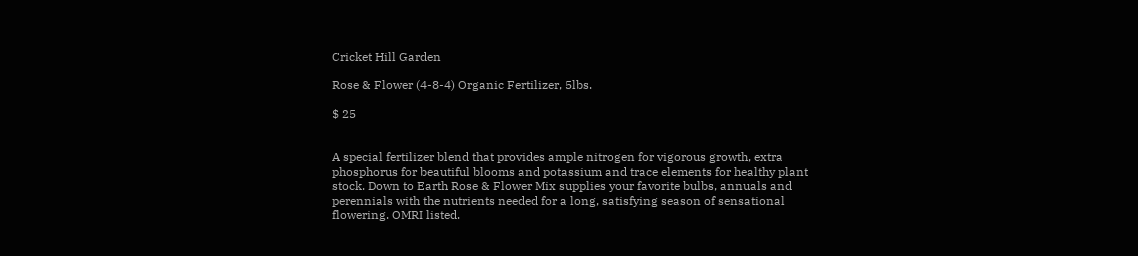Cricket Hill Garden

Rose & Flower (4-8-4) Organic Fertilizer, 5lbs.

$ 25


A special fertilizer blend that provides ample nitrogen for vigorous growth, extra phosphorus for beautiful blooms and potassium and trace elements for healthy plant stock. Down to Earth Rose & Flower Mix supplies your favorite bulbs, annuals and perennials with the nutrients needed for a long, satisfying season of sensational flowering. OMRI listed.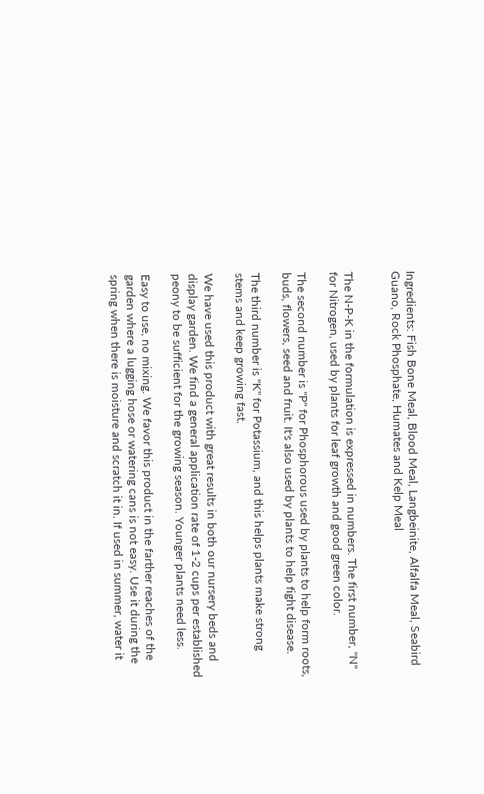Ingredients: Fish Bone Meal, Blood Meal, Langbeinite, Alfalfa Meal, Seabird Guano, Rock Phosphate, Humates and Kelp Meal


The N-P-K in the formulation is expressed in numbers. The first number, "N" for Nitrogen, used by plants for leaf growth and good green color.

The second number is "P" for Phosphorous used by plants to help form roots, buds, flowers, seed and fruit. It's also used by plants to help fight disease.

The third number is "K" for Potassium, and this helps plants make strong stems and keep growing fast.

We have used this product with great results in both our nursery beds and display garden. We find a general application rate of 1-2 cups per established peony to be sufficient for the growing season. Younger plants need less.

Easy to use, no mixing. We favor this product in the farther reaches of the garden where a lugging hose or watering cans is not easy. Use it during the spring when there is moisture and scratch it in. If used in summer, water it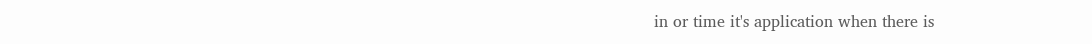in or time it's application when there is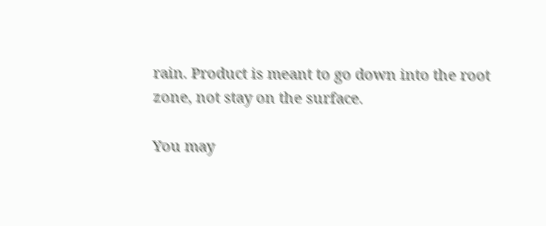rain. Product is meant to go down into the root zone, not stay on the surface.

You may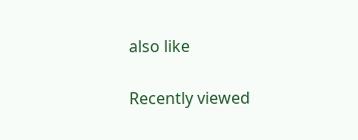also like

Recently viewed